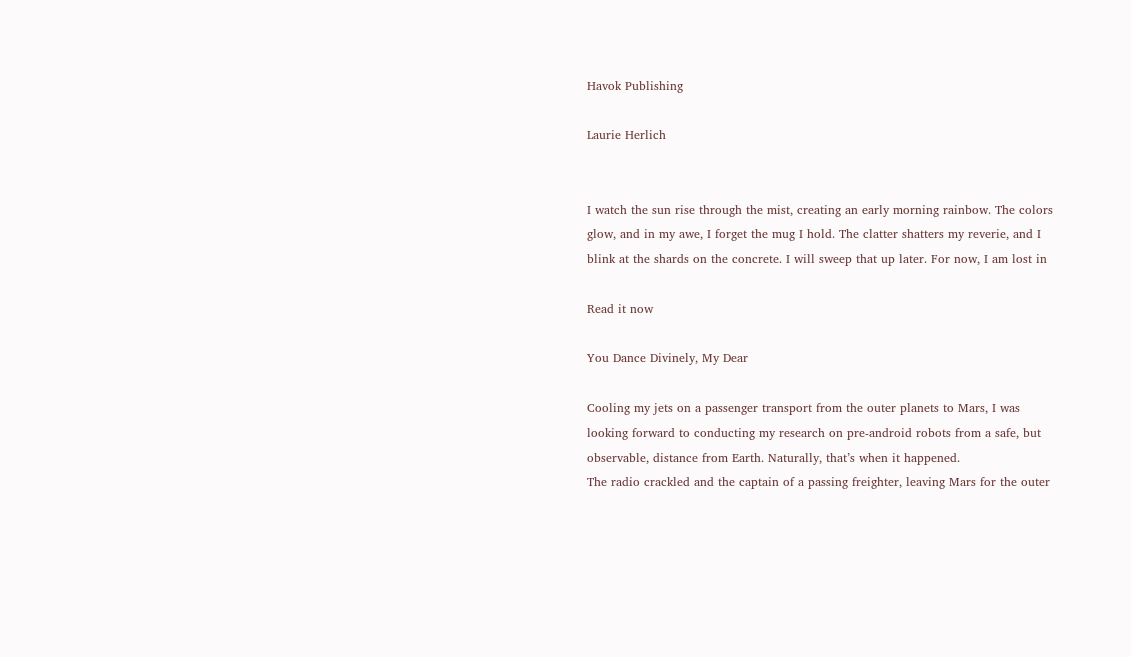Havok Publishing

Laurie Herlich


I watch the sun rise through the mist, creating an early morning rainbow. The colors glow, and in my awe, I forget the mug I hold. The clatter shatters my reverie, and I blink at the shards on the concrete. I will sweep that up later. For now, I am lost in

Read it now

You Dance Divinely, My Dear

Cooling my jets on a passenger transport from the outer planets to Mars, I was looking forward to conducting my research on pre-android robots from a safe, but observable, distance from Earth. Naturally, that’s when it happened.
The radio crackled and the captain of a passing freighter, leaving Mars for the outer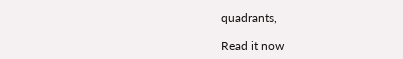quadrants,

Read it now